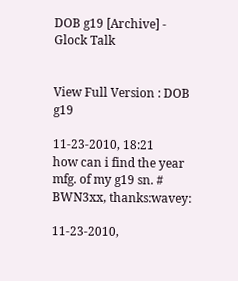DOB g19 [Archive] - Glock Talk


View Full Version : DOB g19

11-23-2010, 18:21
how can i find the year mfg. of my g19 sn. # BWN3xx, thanks:wavey:

11-23-2010,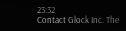23:32
Contact Glock Inc. The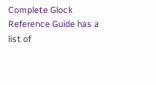Complete Glock Reference Guide has a list of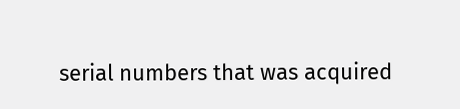serial numbers that was acquired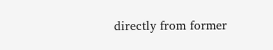directly from former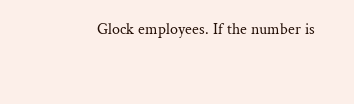Glock employees. If the number is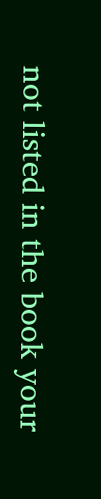not listed in the book your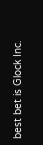best bet is Glock Inc.